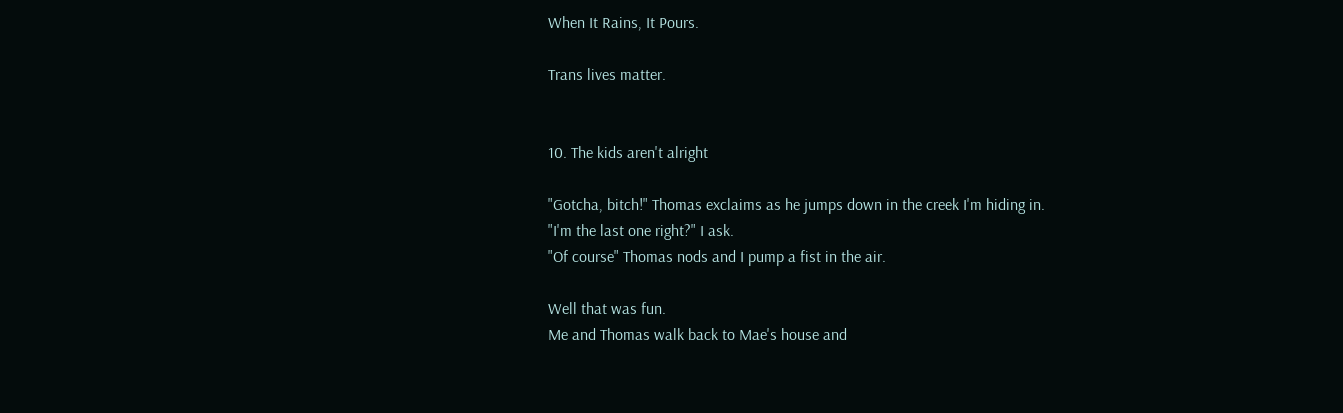When It Rains, It Pours.

Trans lives matter.


10. The kids aren't alright

"Gotcha, bitch!" Thomas exclaims as he jumps down in the creek I'm hiding in.
"I'm the last one right?" I ask.
"Of course" Thomas nods and I pump a fist in the air.

Well that was fun.
Me and Thomas walk back to Mae's house and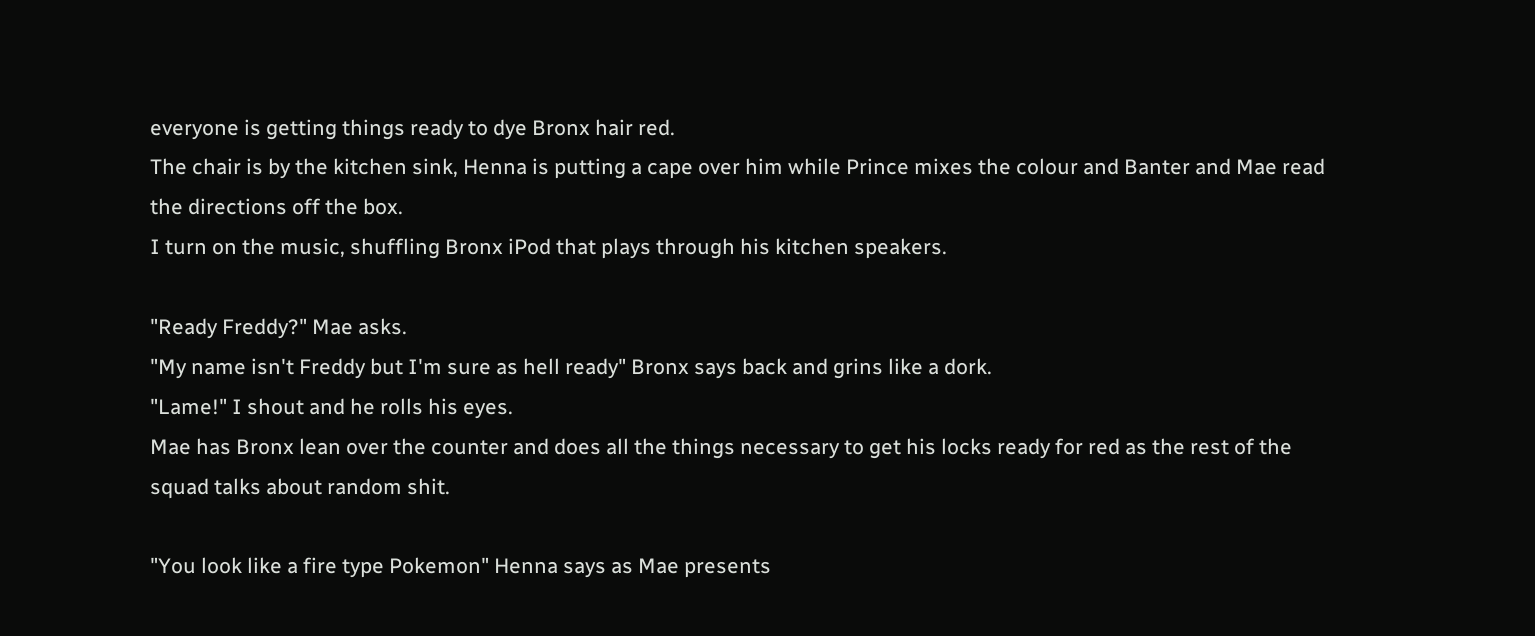everyone is getting things ready to dye Bronx hair red.
The chair is by the kitchen sink, Henna is putting a cape over him while Prince mixes the colour and Banter and Mae read the directions off the box.
I turn on the music, shuffling Bronx iPod that plays through his kitchen speakers.

"Ready Freddy?" Mae asks.
"My name isn't Freddy but I'm sure as hell ready" Bronx says back and grins like a dork.
"Lame!" I shout and he rolls his eyes.
Mae has Bronx lean over the counter and does all the things necessary to get his locks ready for red as the rest of the squad talks about random shit.

"You look like a fire type Pokemon" Henna says as Mae presents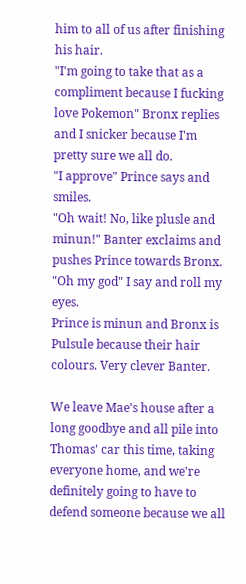him to all of us after finishing his hair.
"I'm going to take that as a compliment because I fucking love Pokemon" Bronx replies and I snicker because I'm pretty sure we all do.
"I approve" Prince says and smiles.
"Oh wait! No, like plusle and minun!" Banter exclaims and pushes Prince towards Bronx.
"Oh my god" I say and roll my eyes.
Prince is minun and Bronx is Pulsule because their hair colours. Very clever Banter.

We leave Mae's house after a long goodbye and all pile into Thomas' car this time, taking everyone home, and we're definitely going to have to defend someone because we all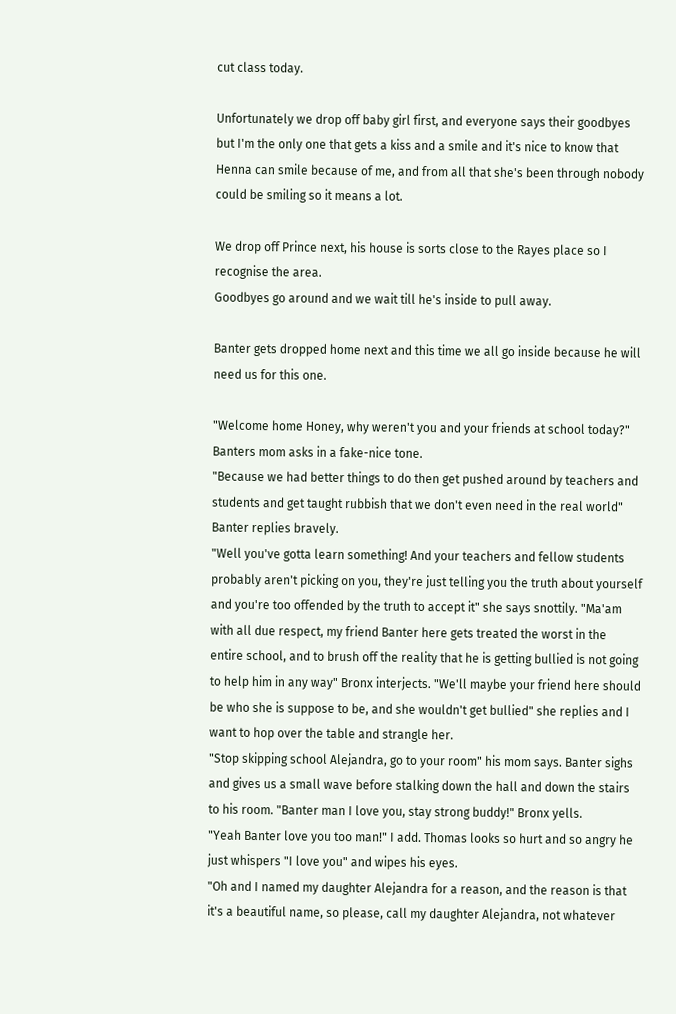cut class today.

Unfortunately we drop off baby girl first, and everyone says their goodbyes but I'm the only one that gets a kiss and a smile and it's nice to know that Henna can smile because of me, and from all that she's been through nobody could be smiling so it means a lot.

We drop off Prince next, his house is sorts close to the Rayes place so I recognise the area.
Goodbyes go around and we wait till he's inside to pull away.

Banter gets dropped home next and this time we all go inside because he will need us for this one.

"Welcome home Honey, why weren't you and your friends at school today?" Banters mom asks in a fake-nice tone.
"Because we had better things to do then get pushed around by teachers and students and get taught rubbish that we don't even need in the real world" Banter replies bravely.
"Well you've gotta learn something! And your teachers and fellow students probably aren't picking on you, they're just telling you the truth about yourself and you're too offended by the truth to accept it" she says snottily. "Ma'am with all due respect, my friend Banter here gets treated the worst in the entire school, and to brush off the reality that he is getting bullied is not going to help him in any way" Bronx interjects. "We'll maybe your friend here should be who she is suppose to be, and she wouldn't get bullied" she replies and I want to hop over the table and strangle her.
"Stop skipping school Alejandra, go to your room" his mom says. Banter sighs and gives us a small wave before stalking down the hall and down the stairs to his room. "Banter man I love you, stay strong buddy!" Bronx yells.
"Yeah Banter love you too man!" I add. Thomas looks so hurt and so angry he just whispers "I love you" and wipes his eyes.
"Oh and I named my daughter Alejandra for a reason, and the reason is that it's a beautiful name, so please, call my daughter Alejandra, not whatever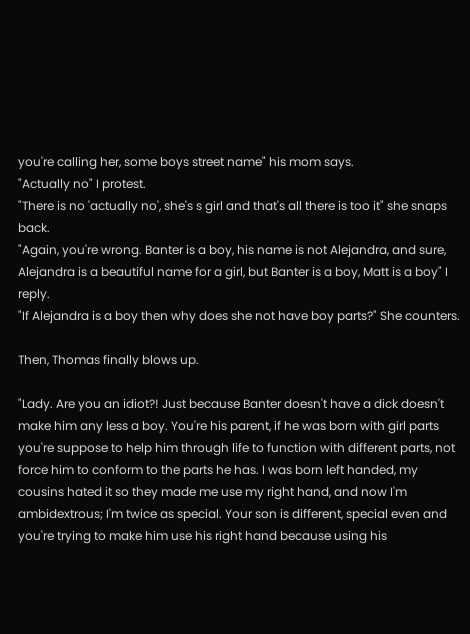you're calling her, some boys street name" his mom says.
"Actually no" I protest.
"There is no 'actually no', she's s girl and that's all there is too it" she snaps back.
"Again, you're wrong. Banter is a boy, his name is not Alejandra, and sure, Alejandra is a beautiful name for a girl, but Banter is a boy, Matt is a boy" I reply.
"If Alejandra is a boy then why does she not have boy parts?" She counters.

Then, Thomas finally blows up.

"Lady. Are you an idiot?! Just because Banter doesn't have a dick doesn't make him any less a boy. You're his parent, if he was born with girl parts you're suppose to help him through life to function with different parts, not force him to conform to the parts he has. I was born left handed, my cousins hated it so they made me use my right hand, and now I'm ambidextrous; I'm twice as special. Your son is different, special even and you're trying to make him use his right hand because using his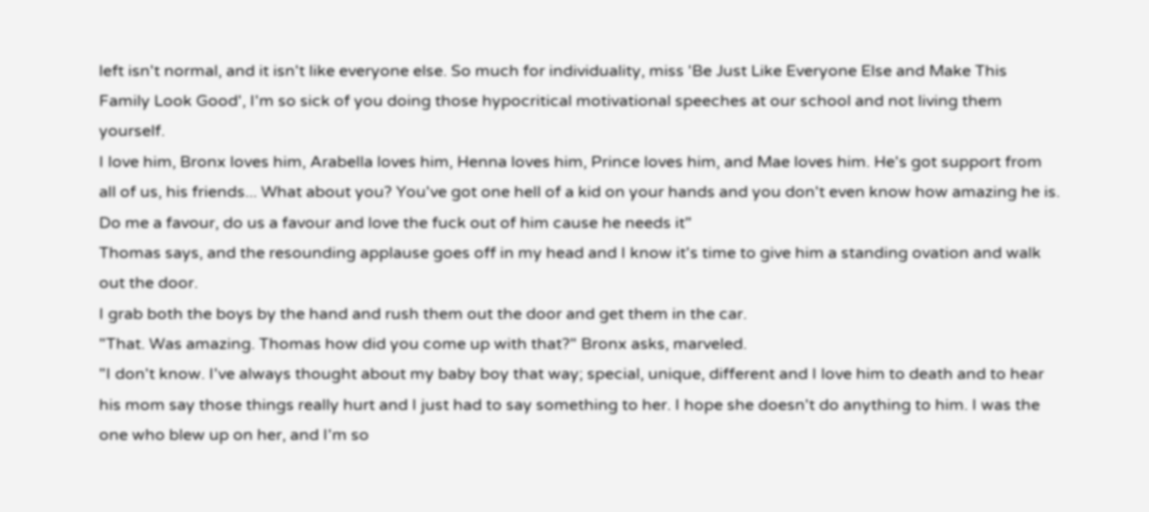left isn't normal, and it isn't like everyone else. So much for individuality, miss 'Be Just Like Everyone Else and Make This Family Look Good', I'm so sick of you doing those hypocritical motivational speeches at our school and not living them yourself.
I love him, Bronx loves him, Arabella loves him, Henna loves him, Prince loves him, and Mae loves him. He's got support from all of us, his friends... What about you? You've got one hell of a kid on your hands and you don't even know how amazing he is. Do me a favour, do us a favour and love the fuck out of him cause he needs it"
Thomas says, and the resounding applause goes off in my head and I know it's time to give him a standing ovation and walk out the door.
I grab both the boys by the hand and rush them out the door and get them in the car.
"That. Was amazing. Thomas how did you come up with that?" Bronx asks, marveled.
"I don't know. I've always thought about my baby boy that way; special, unique, different and I love him to death and to hear his mom say those things really hurt and I just had to say something to her. I hope she doesn't do anything to him. I was the one who blew up on her, and I'm so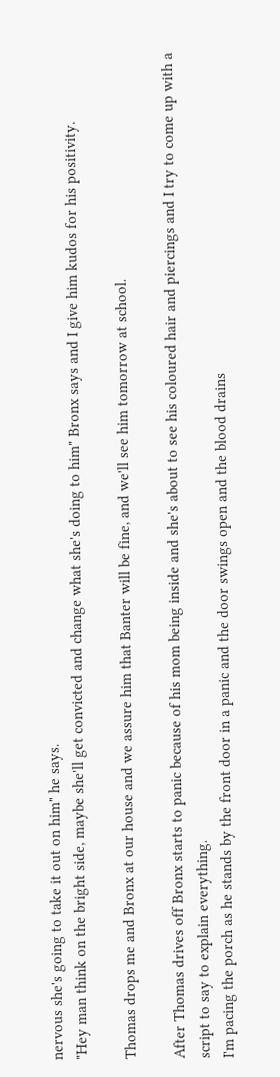nervous she's going to take it out on him" he says.
"Hey man think on the bright side, maybe she'll get convicted and change what she's doing to him" Bronx says and I give him kudos for his positivity.

Thomas drops me and Bronx at our house and we assure him that Banter will be fine, and we'll see him tomorrow at school.

After Thomas drives off Bronx starts to panic because of his mom being inside and she's about to see his coloured hair and piercings and I try to come up with a script to say to explain everything.
I'm pacing the porch as he stands by the front door in a panic and the door swings open and the blood drains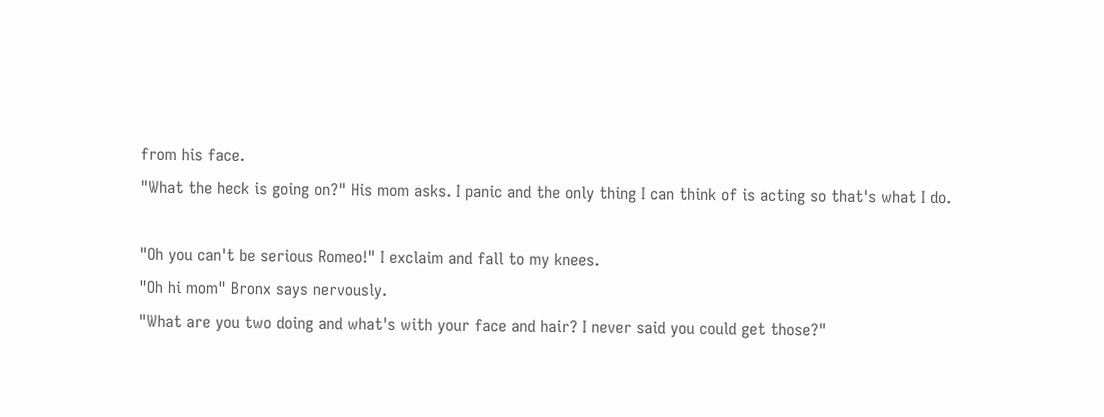from his face.
"What the heck is going on?" His mom asks. I panic and the only thing I can think of is acting so that's what I do.

"Oh you can't be serious Romeo!" I exclaim and fall to my knees.
"Oh hi mom" Bronx says nervously.
"What are you two doing and what's with your face and hair? I never said you could get those?"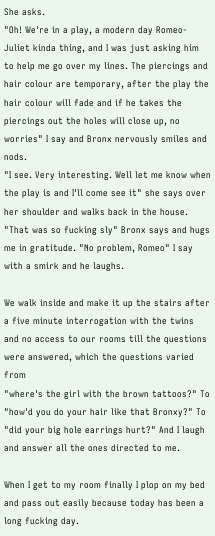She asks.
"Oh! We're in a play, a modern day Romeo-Juliet kinda thing, and I was just asking him to help me go over my lines. The piercings and hair colour are temporary, after the play the hair colour will fade and if he takes the piercings out the holes will close up, no worries" I say and Bronx nervously smiles and nods.
"I see. Very interesting. Well let me know when the play is and I'll come see it" she says over her shoulder and walks back in the house.
"That was so fucking sly" Bronx says and hugs me in gratitude. "No problem, Romeo" I say with a smirk and he laughs.

We walk inside and make it up the stairs after a five minute interrogation with the twins and no access to our rooms till the questions were answered, which the questions varied from
"where's the girl with the brown tattoos?" To
"how'd you do your hair like that Bronxy?" To
"did your big hole earrings hurt?" And I laugh and answer all the ones directed to me.

When I get to my room finally I plop on my bed and pass out easily because today has been a long fucking day.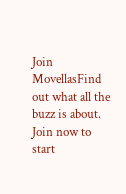Join MovellasFind out what all the buzz is about. Join now to start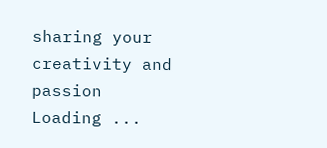sharing your creativity and passion
Loading ...